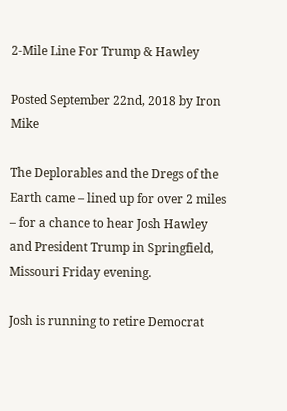2-Mile Line For Trump & Hawley

Posted September 22nd, 2018 by Iron Mike

The Deplorables and the Dregs of the Earth came – lined up for over 2 miles – for a chance to hear Josh Hawley and President Trump in Springfield, Missouri Friday evening.

Josh is running to retire Democrat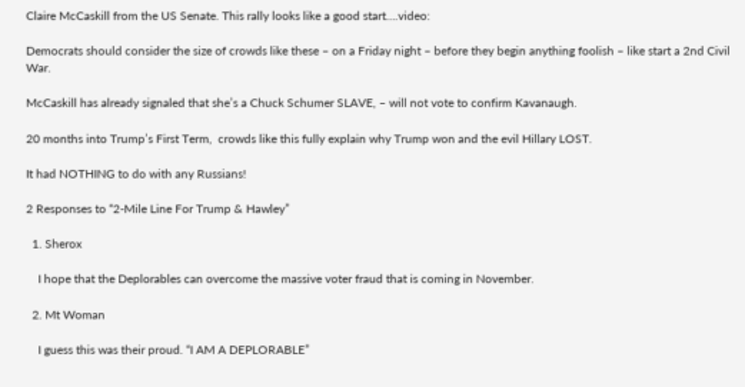Claire McCaskill from the US Senate. This rally looks like a good start….video:

Democrats should consider the size of crowds like these – on a Friday night – before they begin anything foolish – like start a 2nd Civil War.

McCaskill has already signaled that she’s a Chuck Schumer SLAVE, – will not vote to confirm Kavanaugh.

20 months into Trump’s First Term,  crowds like this fully explain why Trump won and the evil Hillary LOST.

It had NOTHING to do with any Russians!

2 Responses to “2-Mile Line For Trump & Hawley”

  1. Sherox

    I hope that the Deplorables can overcome the massive voter fraud that is coming in November.

  2. Mt Woman

    I guess this was their proud. “I AM A DEPLORABLE”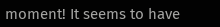moment! It seems to have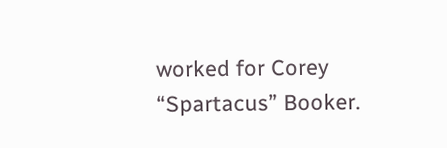worked for Corey “Spartacus” Booker.